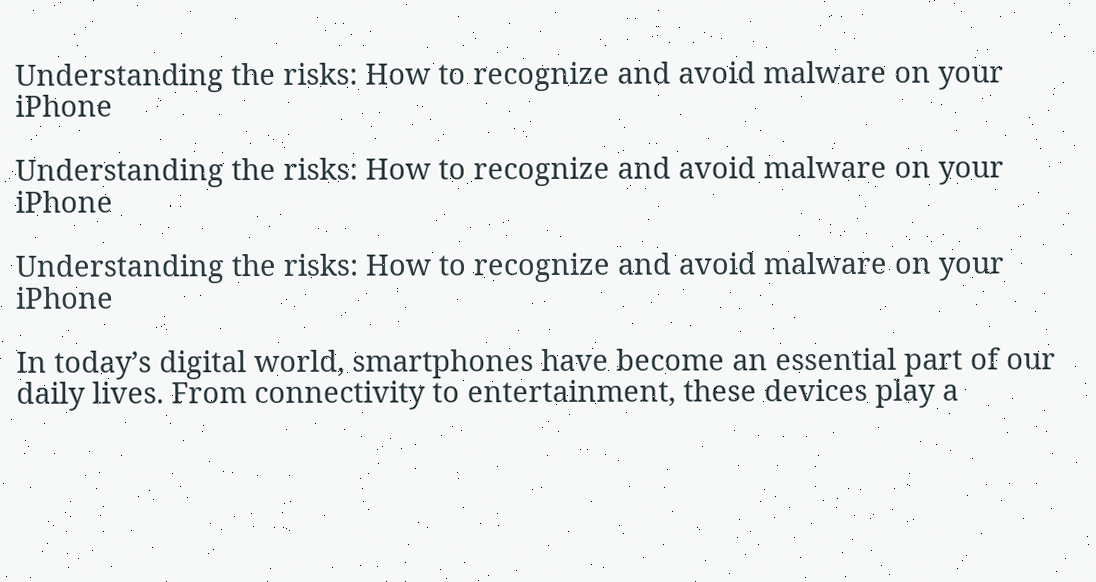Understanding the risks: How to recognize and avoid malware on your iPhone

Understanding the risks: How to recognize and avoid malware on your iPhone

Understanding the risks: How to recognize and avoid malware on your iPhone

In today’s digital world, smartphones have become an essential part of our daily lives. From connectivity to entertainment, these devices play a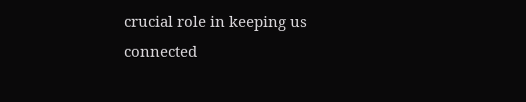crucial role in keeping us connected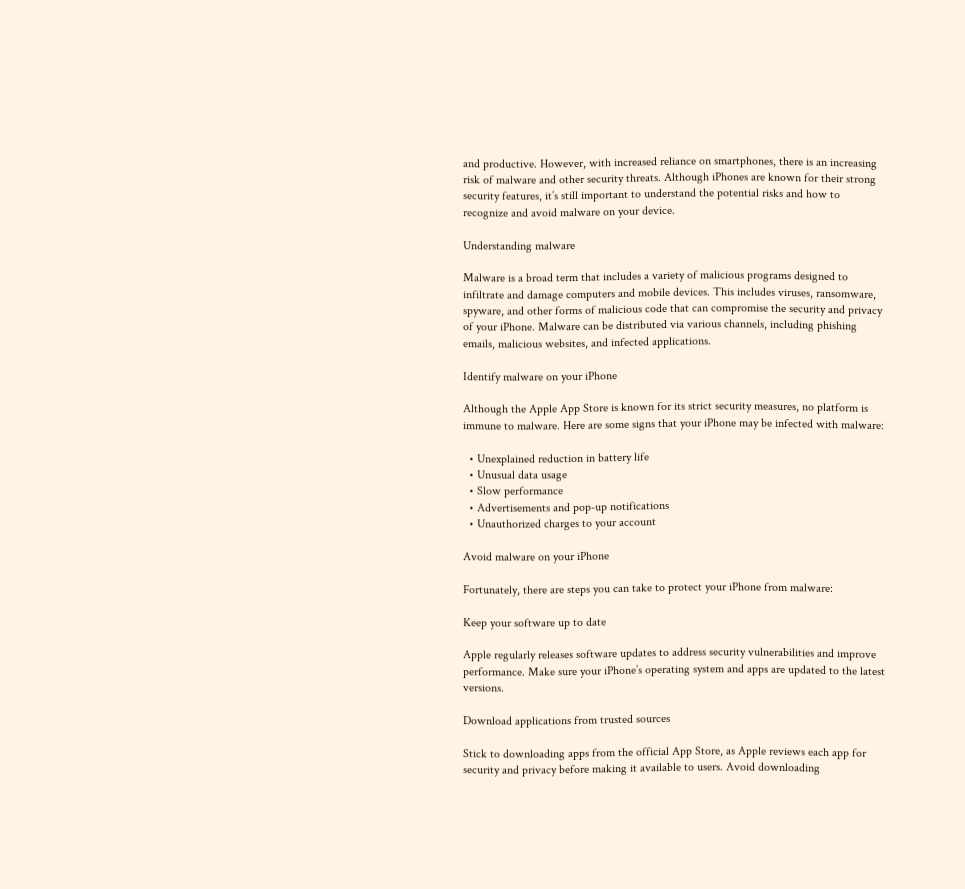and productive. However, with increased reliance on smartphones, there is an increasing risk of malware and other security threats. Although iPhones are known for their strong security features, it’s still important to understand the potential risks and how to recognize and avoid malware on your device.

Understanding malware

Malware is a broad term that includes a variety of malicious programs designed to infiltrate and damage computers and mobile devices. This includes viruses, ransomware, spyware, and other forms of malicious code that can compromise the security and privacy of your iPhone. Malware can be distributed via various channels, including phishing emails, malicious websites, and infected applications.

Identify malware on your iPhone

Although the Apple App Store is known for its strict security measures, no platform is immune to malware. Here are some signs that your iPhone may be infected with malware:

  • Unexplained reduction in battery life
  • Unusual data usage
  • Slow performance
  • Advertisements and pop-up notifications
  • Unauthorized charges to your account

Avoid malware on your iPhone

Fortunately, there are steps you can take to protect your iPhone from malware:

Keep your software up to date

Apple regularly releases software updates to address security vulnerabilities and improve performance. Make sure your iPhone’s operating system and apps are updated to the latest versions.

Download applications from trusted sources

Stick to downloading apps from the official App Store, as Apple reviews each app for security and privacy before making it available to users. Avoid downloading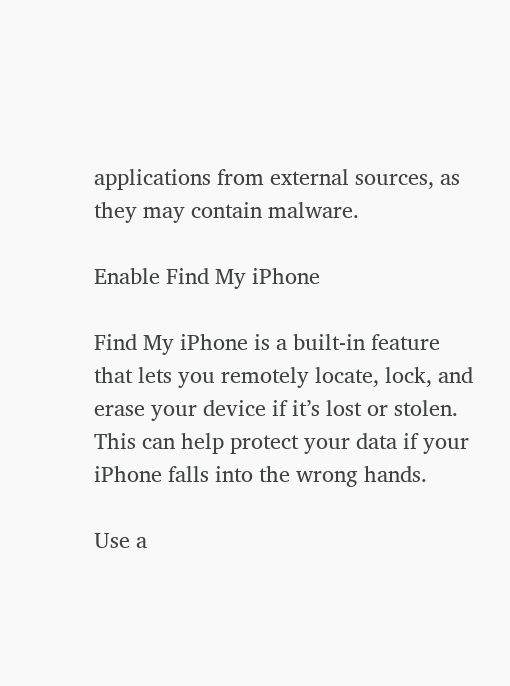applications from external sources, as they may contain malware.

Enable Find My iPhone

Find My iPhone is a built-in feature that lets you remotely locate, lock, and erase your device if it’s lost or stolen. This can help protect your data if your iPhone falls into the wrong hands.

Use a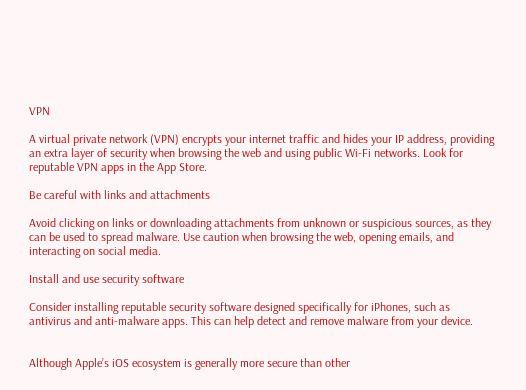VPN

A virtual private network (VPN) encrypts your internet traffic and hides your IP address, providing an extra layer of security when browsing the web and using public Wi-Fi networks. Look for reputable VPN apps in the App Store.

Be careful with links and attachments

Avoid clicking on links or downloading attachments from unknown or suspicious sources, as they can be used to spread malware. Use caution when browsing the web, opening emails, and interacting on social media.

Install and use security software

Consider installing reputable security software designed specifically for iPhones, such as antivirus and anti-malware apps. This can help detect and remove malware from your device.


Although Apple’s iOS ecosystem is generally more secure than other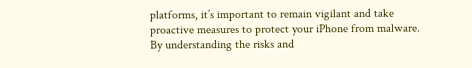platforms, it’s important to remain vigilant and take proactive measures to protect your iPhone from malware. By understanding the risks and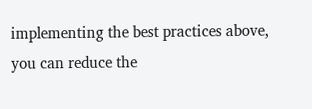implementing the best practices above, you can reduce the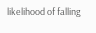likelihood of falling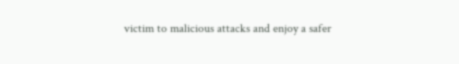victim to malicious attacks and enjoy a safer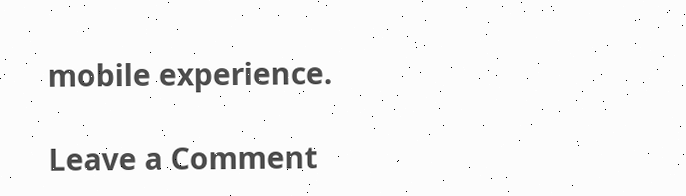mobile experience.

Leave a Comment